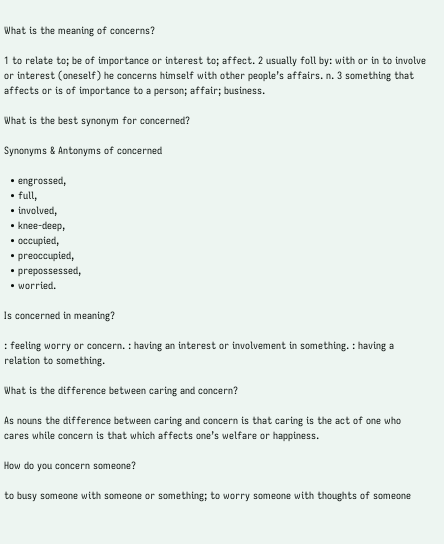What is the meaning of concerns?

1 to relate to; be of importance or interest to; affect. 2 usually foll by: with or in to involve or interest (oneself) he concerns himself with other people’s affairs. n. 3 something that affects or is of importance to a person; affair; business.

What is the best synonym for concerned?

Synonyms & Antonyms of concerned

  • engrossed,
  • full,
  • involved,
  • knee-deep,
  • occupied,
  • preoccupied,
  • prepossessed,
  • worried.

Is concerned in meaning?

: feeling worry or concern. : having an interest or involvement in something. : having a relation to something.

What is the difference between caring and concern?

As nouns the difference between caring and concern is that caring is the act of one who cares while concern is that which affects one’s welfare or happiness.

How do you concern someone?

to busy someone with someone or something; to worry someone with thoughts of someone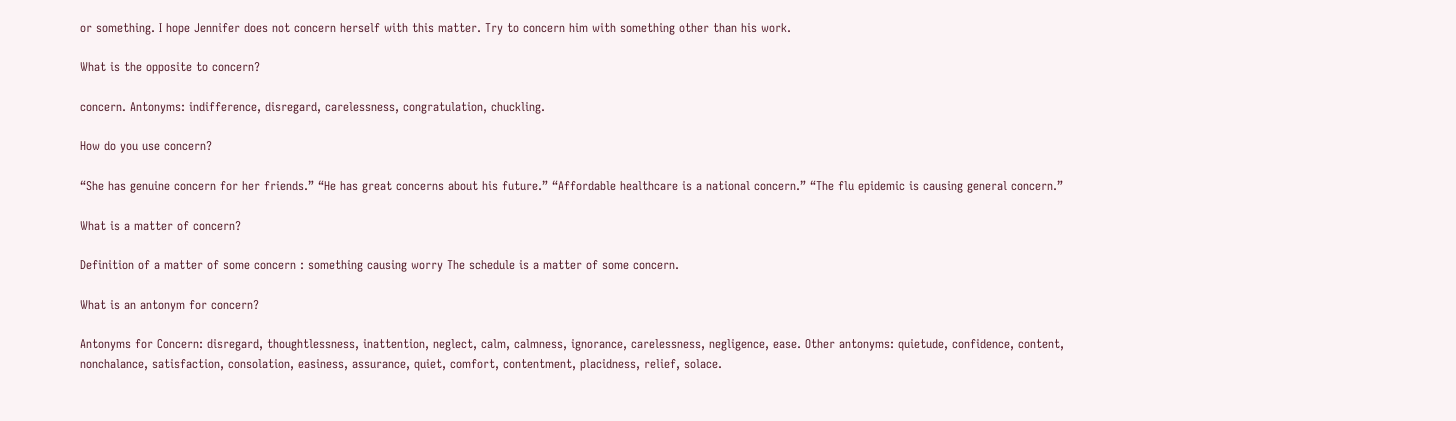or something. I hope Jennifer does not concern herself with this matter. Try to concern him with something other than his work.

What is the opposite to concern?

concern. Antonyms: indifference, disregard, carelessness, congratulation, chuckling.

How do you use concern?

“She has genuine concern for her friends.” “He has great concerns about his future.” “Affordable healthcare is a national concern.” “The flu epidemic is causing general concern.”

What is a matter of concern?

Definition of a matter of some concern : something causing worry The schedule is a matter of some concern.

What is an antonym for concern?

Antonyms for Concern: disregard, thoughtlessness, inattention, neglect, calm, calmness, ignorance, carelessness, negligence, ease. Other antonyms: quietude, confidence, content, nonchalance, satisfaction, consolation, easiness, assurance, quiet, comfort, contentment, placidness, relief, solace.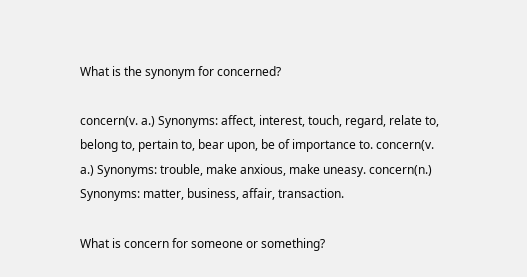What is the synonym for concerned?

concern(v. a.) Synonyms: affect, interest, touch, regard, relate to, belong to, pertain to, bear upon, be of importance to. concern(v. a.) Synonyms: trouble, make anxious, make uneasy. concern(n.) Synonyms: matter, business, affair, transaction.

What is concern for someone or something?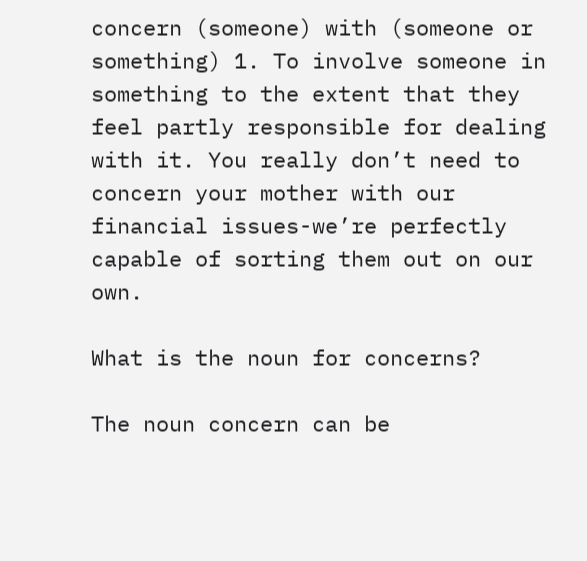concern (someone) with (someone or something) 1. To involve someone in something to the extent that they feel partly responsible for dealing with it. You really don’t need to concern your mother with our financial issues-we’re perfectly capable of sorting them out on our own.

What is the noun for concerns?

The noun concern can be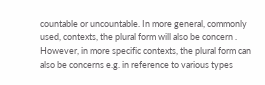countable or uncountable. In more general, commonly used, contexts, the plural form will also be concern . However, in more specific contexts, the plural form can also be concerns e.g. in reference to various types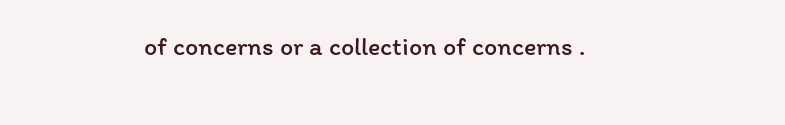of concerns or a collection of concerns .